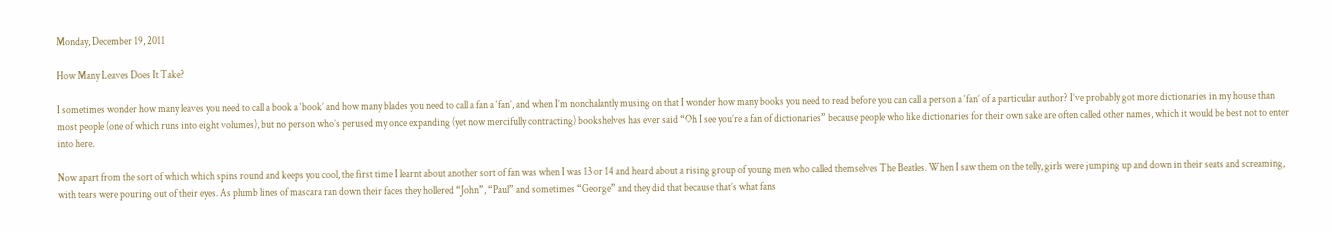Monday, December 19, 2011

How Many Leaves Does It Take?

I sometimes wonder how many leaves you need to call a book a ‘book’ and how many blades you need to call a fan a ‘fan’, and when I’m nonchalantly musing on that I wonder how many books you need to read before you can call a person a ‘fan’ of a particular author? I’ve probably got more dictionaries in my house than most people (one of which runs into eight volumes), but no person who’s perused my once expanding (yet now mercifully contracting) bookshelves has ever said “Oh I see you’re a fan of dictionaries” because people who like dictionaries for their own sake are often called other names, which it would be best not to enter into here.

Now apart from the sort of which which spins round and keeps you cool, the first time I learnt about another sort of fan was when I was 13 or 14 and heard about a rising group of young men who called themselves The Beatles. When I saw them on the telly, girls were jumping up and down in their seats and screaming, with tears were pouring out of their eyes. As plumb lines of mascara ran down their faces they hollered “John”, “Paul” and sometimes “George” and they did that because that’s what fans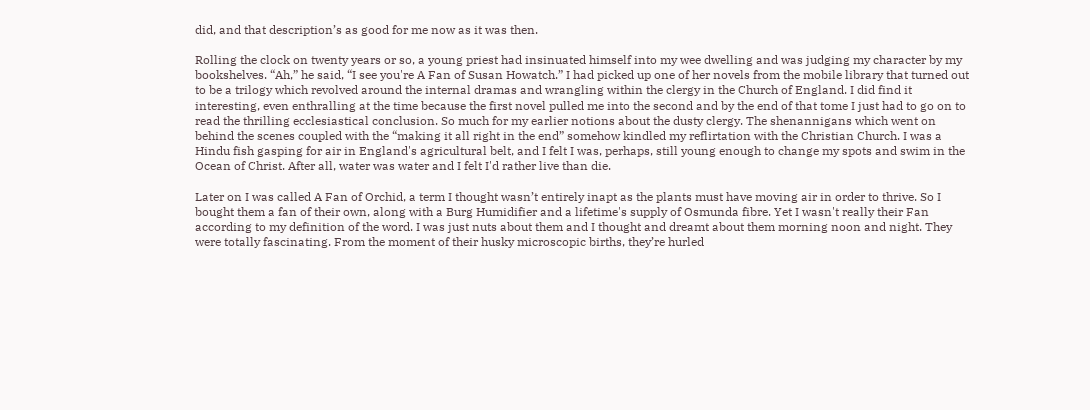did, and that description’s as good for me now as it was then.

Rolling the clock on twenty years or so, a young priest had insinuated himself into my wee dwelling and was judging my character by my bookshelves. “Ah,” he said, “I see you're A Fan of Susan Howatch.” I had picked up one of her novels from the mobile library that turned out to be a trilogy which revolved around the internal dramas and wrangling within the clergy in the Church of England. I did find it interesting, even enthralling at the time because the first novel pulled me into the second and by the end of that tome I just had to go on to read the thrilling ecclesiastical conclusion. So much for my earlier notions about the dusty clergy. The shenannigans which went on behind the scenes coupled with the “making it all right in the end” somehow kindled my reflirtation with the Christian Church. I was a Hindu fish gasping for air in England's agricultural belt, and I felt I was, perhaps, still young enough to change my spots and swim in the Ocean of Christ. After all, water was water and I felt I'd rather live than die.

Later on I was called A Fan of Orchid, a term I thought wasn’t entirely inapt as the plants must have moving air in order to thrive. So I bought them a fan of their own, along with a Burg Humidifier and a lifetime's supply of Osmunda fibre. Yet I wasn't really their Fan according to my definition of the word. I was just nuts about them and I thought and dreamt about them morning noon and night. They were totally fascinating. From the moment of their husky microscopic births, they’re hurled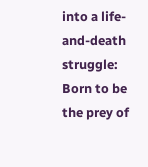into a life-and-death struggle: Born to be the prey of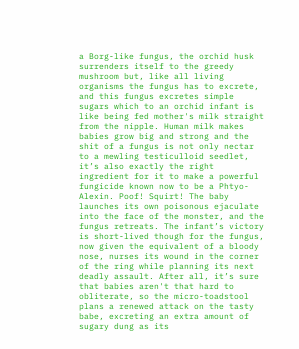a Borg-like fungus, the orchid husk surrenders itself to the greedy mushroom but, like all living organisms the fungus has to excrete, and this fungus excretes simple sugars which to an orchid infant is like being fed mother's milk straight from the nipple. Human milk makes babies grow big and strong and the shit of a fungus is not only nectar to a mewling testiculloid seedlet, it’s also exactly the right ingredient for it to make a powerful fungicide known now to be a Phtyo-Alexin. Poof! Squirt! The baby launches its own poisonous ejaculate into the face of the monster, and the fungus retreats. The infant’s victory is short-lived though for the fungus, now given the equivalent of a bloody nose, nurses its wound in the corner of the ring while planning its next deadly assault. After all, it’s sure that babies aren't that hard to obliterate, so the micro-toadstool plans a renewed attack on the tasty babe, excreting an extra amount of sugary dung as its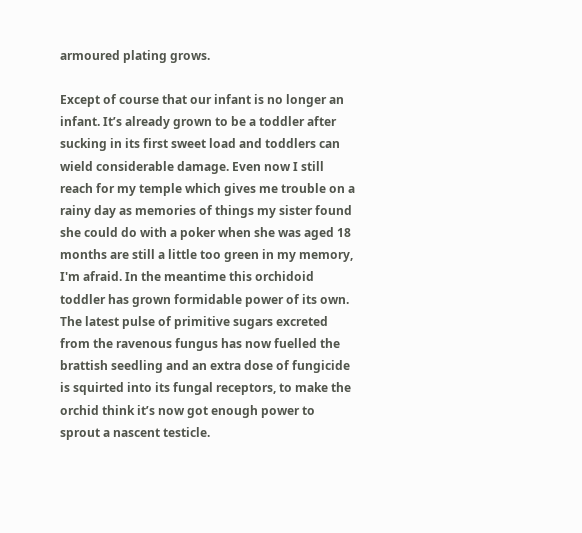armoured plating grows.

Except of course that our infant is no longer an infant. It’s already grown to be a toddler after sucking in its first sweet load and toddlers can wield considerable damage. Even now I still reach for my temple which gives me trouble on a rainy day as memories of things my sister found she could do with a poker when she was aged 18 months are still a little too green in my memory, I'm afraid. In the meantime this orchidoid toddler has grown formidable power of its own. The latest pulse of primitive sugars excreted from the ravenous fungus has now fuelled the brattish seedling and an extra dose of fungicide is squirted into its fungal receptors, to make the orchid think it’s now got enough power to sprout a nascent testicle.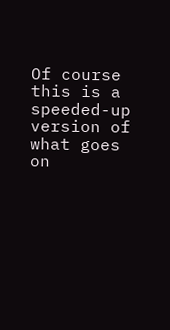Of course this is a speeded-up version of what goes on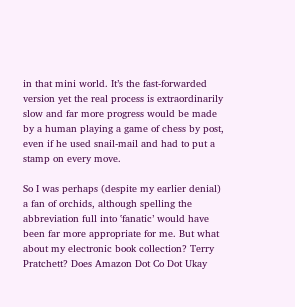in that mini world. It’s the fast-forwarded version yet the real process is extraordinarily slow and far more progress would be made by a human playing a game of chess by post, even if he used snail-mail and had to put a stamp on every move.

So I was perhaps (despite my earlier denial) a fan of orchids, although spelling the abbreviation full into ‛fanatic’ would have been far more appropriate for me. But what about my electronic book collection? Terry Pratchett? Does Amazon Dot Co Dot Ukay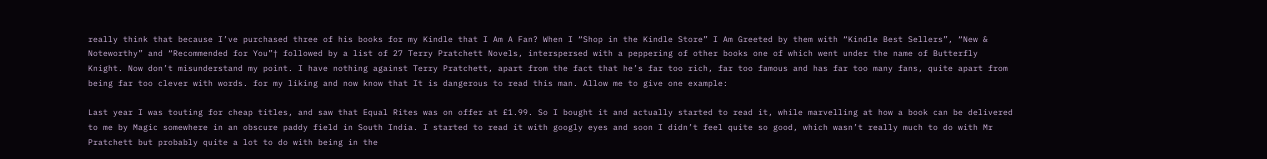really think that because I’ve purchased three of his books for my Kindle that I Am A Fan? When I “Shop in the Kindle Store” I Am Greeted by them with “Kindle Best Sellers”, “New & Noteworthy” and “Recommended for You”† followed by a list of 27 Terry Pratchett Novels, interspersed with a peppering of other books one of which went under the name of Butterfly Knight. Now don’t misunderstand my point. I have nothing against Terry Pratchett, apart from the fact that he’s far too rich, far too famous and has far too many fans, quite apart from being far too clever with words. for my liking and now know that It is dangerous to read this man. Allow me to give one example:

Last year I was touting for cheap titles, and saw that Equal Rites was on offer at £1.99. So I bought it and actually started to read it, while marvelling at how a book can be delivered to me by Magic somewhere in an obscure paddy field in South India. I started to read it with googly eyes and soon I didn’t feel quite so good, which wasn’t really much to do with Mr Pratchett but probably quite a lot to do with being in the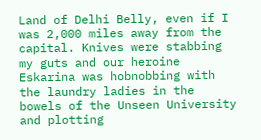Land of Delhi Belly, even if I was 2,000 miles away from the capital. Knives were stabbing my guts and our heroine Eskarina was hobnobbing with the laundry ladies in the bowels of the Unseen University and plotting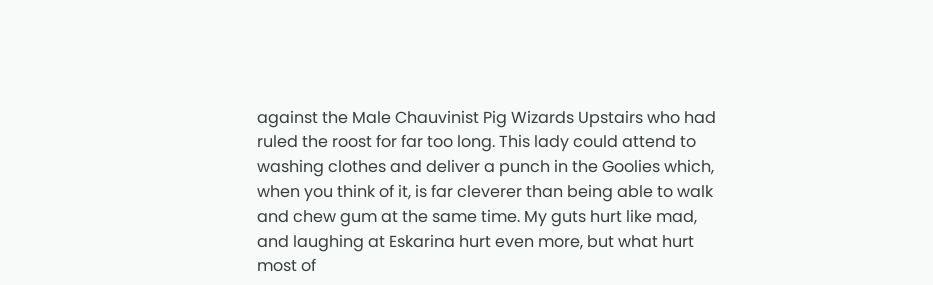against the Male Chauvinist Pig Wizards Upstairs who had ruled the roost for far too long. This lady could attend to washing clothes and deliver a punch in the Goolies which, when you think of it, is far cleverer than being able to walk and chew gum at the same time. My guts hurt like mad, and laughing at Eskarina hurt even more, but what hurt most of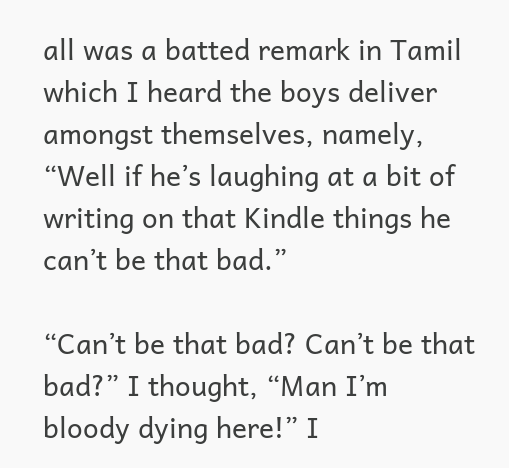all was a batted remark in Tamil which I heard the boys deliver amongst themselves, namely, “Well if he’s laughing at a bit of writing on that Kindle things he can’t be that bad.”

“Can’t be that bad? Can’t be that bad?” I thought, “Man I’m bloody dying here!” I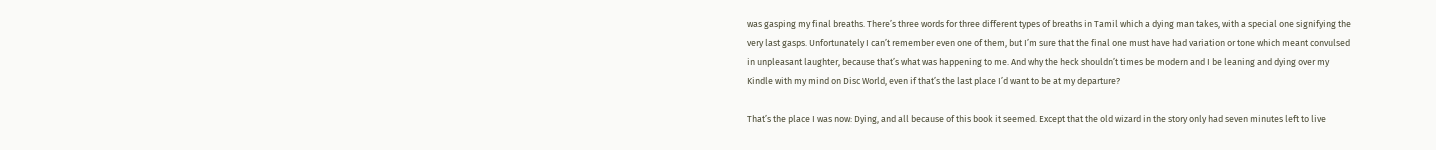was gasping my final breaths. There’s three words for three different types of breaths in Tamil which a dying man takes, with a special one signifying the very last gasps. Unfortunately I can’t remember even one of them, but I’m sure that the final one must have had variation or tone which meant convulsed in unpleasant laughter, because that’s what was happening to me. And why the heck shouldn’t times be modern and I be leaning and dying over my Kindle with my mind on Disc World, even if that’s the last place I’d want to be at my departure?

That’s the place I was now: Dying, and all because of this book it seemed. Except that the old wizard in the story only had seven minutes left to live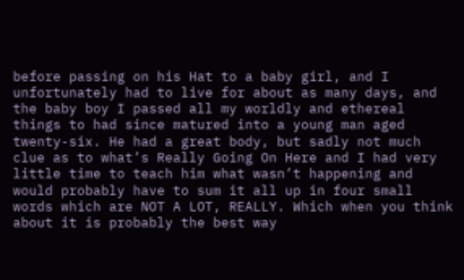before passing on his Hat to a baby girl, and I unfortunately had to live for about as many days, and the baby boy I passed all my worldly and ethereal things to had since matured into a young man aged twenty-six. He had a great body, but sadly not much clue as to what’s Really Going On Here and I had very little time to teach him what wasn’t happening and would probably have to sum it all up in four small words which are NOT A LOT, REALLY. Which when you think about it is probably the best way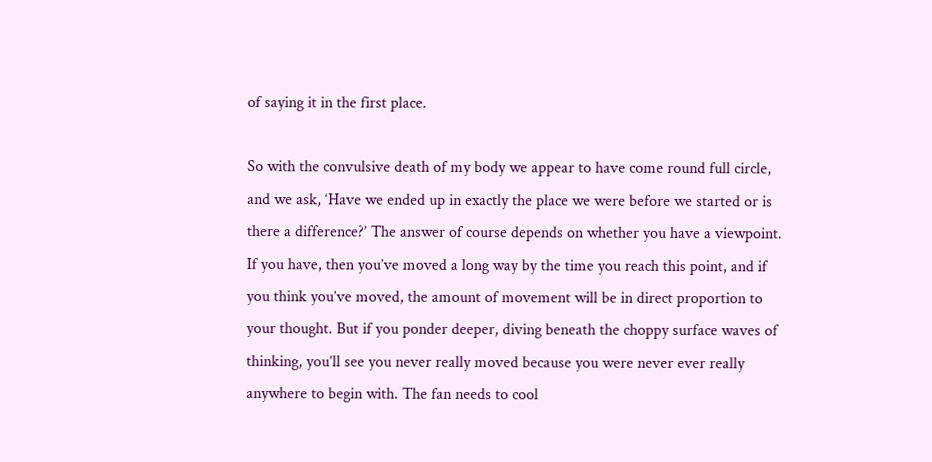of saying it in the first place.

So with the convulsive death of my body we appear to have come round full circle, and we ask, ‘Have we ended up in exactly the place we were before we started or is there a difference?’ The answer of course depends on whether you have a viewpoint. If you have, then you’ve moved a long way by the time you reach this point, and if you think you’ve moved, the amount of movement will be in direct proportion to your thought. But if you ponder deeper, diving beneath the choppy surface waves of thinking, you’ll see you never really moved because you were never ever really anywhere to begin with. The fan needs to cool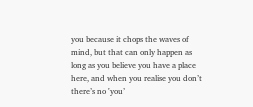you because it chops the waves of mind, but that can only happen as long as you believe you have a place here, and when you realise you don’t there’s no ‛you’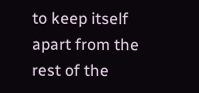to keep itself apart from the rest of the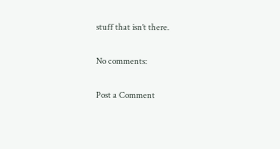stuff that isn’t there.

No comments:

Post a Comment